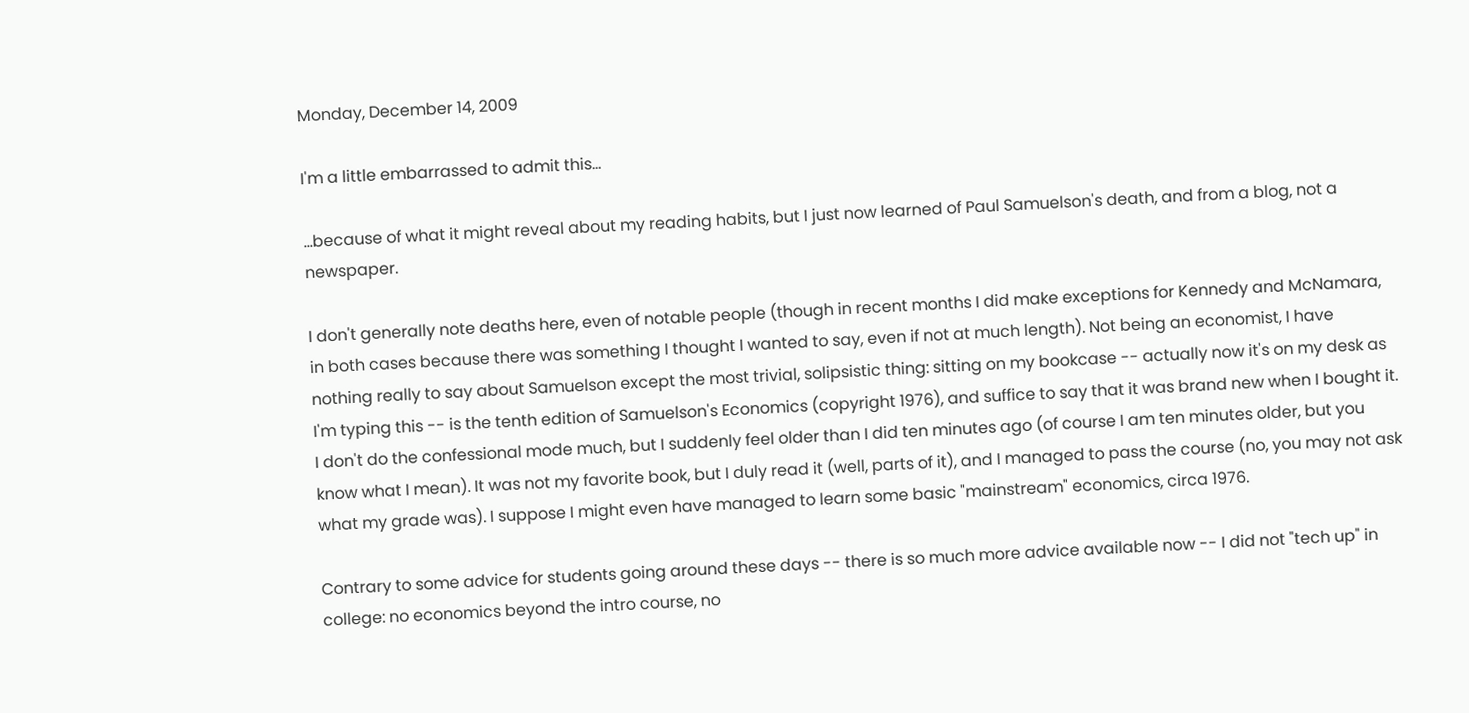Monday, December 14, 2009

I'm a little embarrassed to admit this...

...because of what it might reveal about my reading habits, but I just now learned of Paul Samuelson's death, and from a blog, not a newspaper.

I don't generally note deaths here, even of notable people (though in recent months I did make exceptions for Kennedy and McNamara, in both cases because there was something I thought I wanted to say, even if not at much length). Not being an economist, I have nothing really to say about Samuelson except the most trivial, solipsistic thing: sitting on my bookcase -- actually now it's on my desk as I'm typing this -- is the tenth edition of Samuelson's Economics (copyright 1976), and suffice to say that it was brand new when I bought it. I don't do the confessional mode much, but I suddenly feel older than I did ten minutes ago (of course I am ten minutes older, but you know what I mean). It was not my favorite book, but I duly read it (well, parts of it), and I managed to pass the course (no, you may not ask what my grade was). I suppose I might even have managed to learn some basic "mainstream" economics, circa 1976.

Contrary to some advice for students going around these days -- there is so much more advice available now -- I did not "tech up" in college: no economics beyond the intro course, no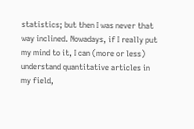statistics; but then I was never that way inclined. Nowadays, if I really put my mind to it, I can (more or less) understand quantitative articles in my field,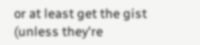or at least get the gist (unless they're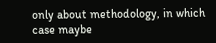only about methodology, in which case maybe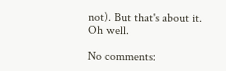not). But that's about it. Oh well.

No comments: